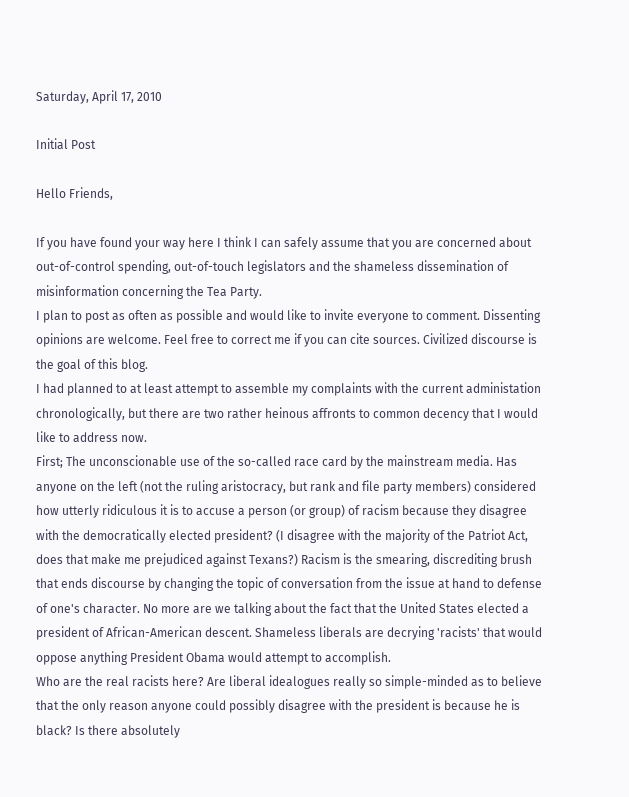Saturday, April 17, 2010

Initial Post

Hello Friends,

If you have found your way here I think I can safely assume that you are concerned about out-of-control spending, out-of-touch legislators and the shameless dissemination of misinformation concerning the Tea Party.
I plan to post as often as possible and would like to invite everyone to comment. Dissenting opinions are welcome. Feel free to correct me if you can cite sources. Civilized discourse is the goal of this blog.
I had planned to at least attempt to assemble my complaints with the current administation chronologically, but there are two rather heinous affronts to common decency that I would like to address now.
First; The unconscionable use of the so-called race card by the mainstream media. Has anyone on the left (not the ruling aristocracy, but rank and file party members) considered how utterly ridiculous it is to accuse a person (or group) of racism because they disagree with the democratically elected president? (I disagree with the majority of the Patriot Act, does that make me prejudiced against Texans?) Racism is the smearing, discrediting brush that ends discourse by changing the topic of conversation from the issue at hand to defense of one's character. No more are we talking about the fact that the United States elected a president of African-American descent. Shameless liberals are decrying 'racists' that would oppose anything President Obama would attempt to accomplish.
Who are the real racists here? Are liberal idealogues really so simple-minded as to believe that the only reason anyone could possibly disagree with the president is because he is black? Is there absolutely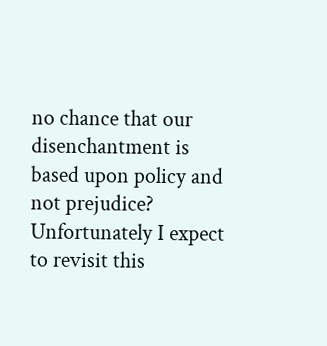no chance that our disenchantment is based upon policy and not prejudice? Unfortunately I expect to revisit this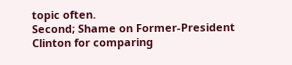topic often.
Second; Shame on Former-President Clinton for comparing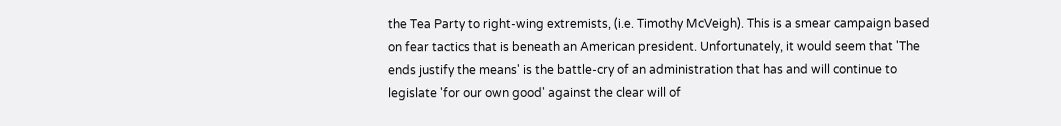the Tea Party to right-wing extremists, (i.e. Timothy McVeigh). This is a smear campaign based on fear tactics that is beneath an American president. Unfortunately, it would seem that 'The ends justify the means' is the battle-cry of an administration that has and will continue to legislate 'for our own good' against the clear will of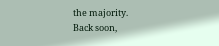the majority.
Back soon,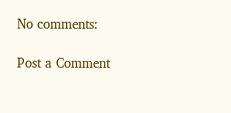No comments:

Post a Comment